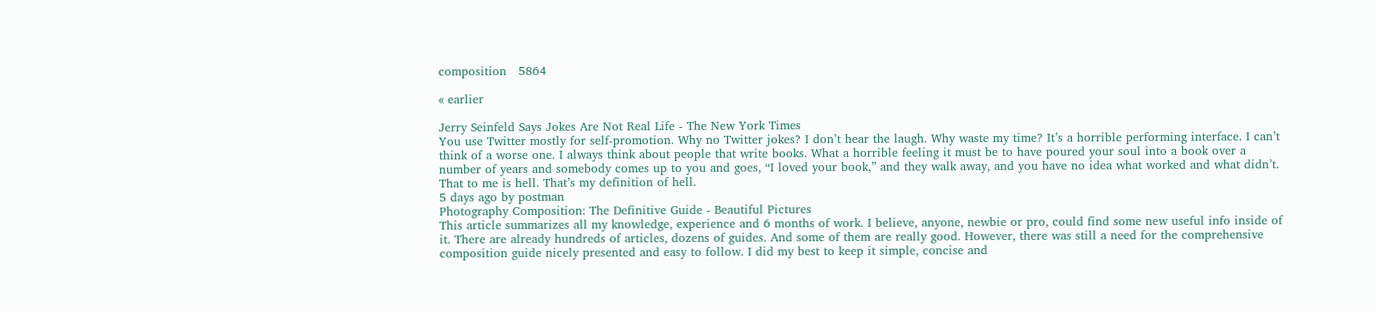composition   5864

« earlier

Jerry Seinfeld Says Jokes Are Not Real Life - The New York Times
You use Twitter mostly for self-promotion. Why no Twitter jokes? I don’t hear the laugh. Why waste my time? It’s a horrible performing interface. I can’t think of a worse one. I always think about people that write books. What a horrible feeling it must be to have poured your soul into a book over a number of years and somebody comes up to you and goes, “I loved your book,” and they walk away, and you have no idea what worked and what didn’t. That to me is hell. That’s my definition of hell.
5 days ago by postman
Photography Composition: The Definitive Guide - Beautiful Pictures
This article summarizes all my knowledge, experience and 6 months of work. I believe, anyone, newbie or pro, could find some new useful info inside of it. There are already hundreds of articles, dozens of guides. And some of them are really good. However, there was still a need for the comprehensive composition guide nicely presented and easy to follow. I did my best to keep it simple, concise and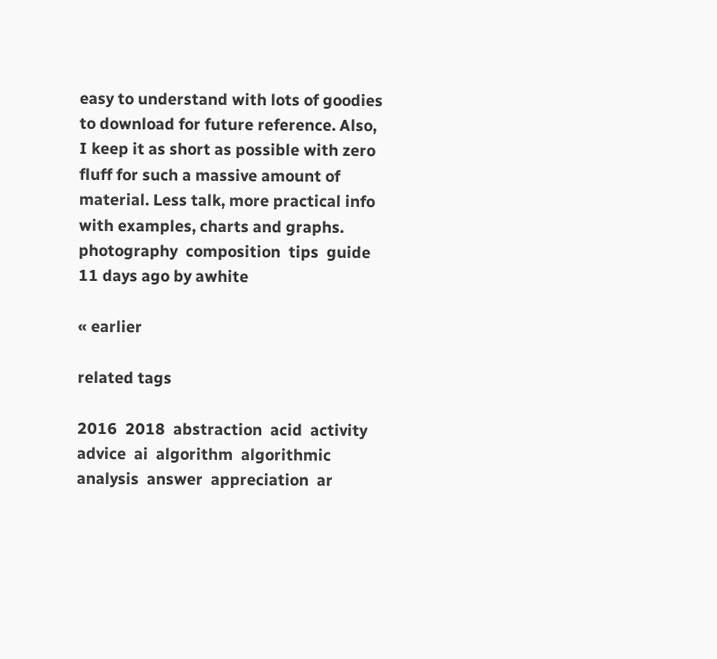easy to understand with lots of goodies to download for future reference. Also, I keep it as short as possible with zero fluff for such a massive amount of material. Less talk, more practical info with examples, charts and graphs.
photography  composition  tips  guide
11 days ago by awhite

« earlier

related tags

2016  2018  abstraction  acid  activity  advice  ai  algorithm  algorithmic  analysis  answer  appreciation  ar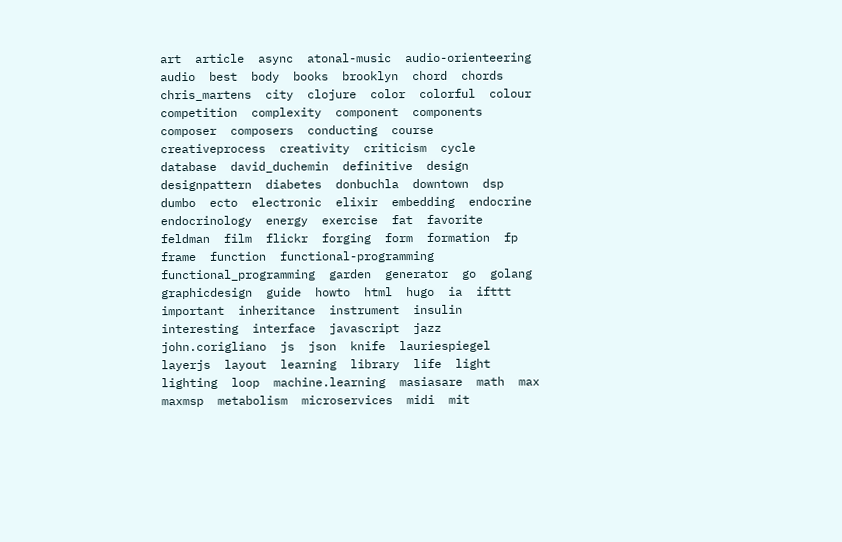art  article  async  atonal-music  audio-orienteering  audio  best  body  books  brooklyn  chord  chords  chris_martens  city  clojure  color  colorful  colour  competition  complexity  component  components  composer  composers  conducting  course  creativeprocess  creativity  criticism  cycle  database  david_duchemin  definitive  design  designpattern  diabetes  donbuchla  downtown  dsp  dumbo  ecto  electronic  elixir  embedding  endocrine  endocrinology  energy  exercise  fat  favorite  feldman  film  flickr  forging  form  formation  fp  frame  function  functional-programming  functional_programming  garden  generator  go  golang  graphicdesign  guide  howto  html  hugo  ia  ifttt  important  inheritance  instrument  insulin  interesting  interface  javascript  jazz  john.corigliano  js  json  knife  lauriespiegel  layerjs  layout  learning  library  life  light  lighting  loop  machine.learning  masiasare  math  max  maxmsp  metabolism  microservices  midi  mit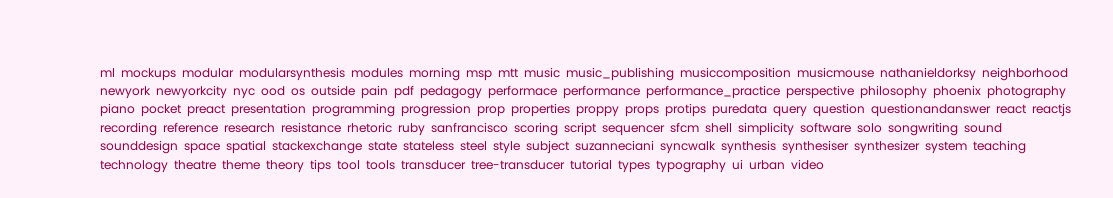ml  mockups  modular  modularsynthesis  modules  morning  msp  mtt  music  music_publishing  musiccomposition  musicmouse  nathanieldorksy  neighborhood  newyork  newyorkcity  nyc  ood  os  outside  pain  pdf  pedagogy  performace  performance  performance_practice  perspective  philosophy  phoenix  photography  piano  pocket  preact  presentation  programming  progression  prop  properties  proppy  props  protips  puredata  query  question  questionandanswer  react  reactjs  recording  reference  research  resistance  rhetoric  ruby  sanfrancisco  scoring  script  sequencer  sfcm  shell  simplicity  software  solo  songwriting  sound  sounddesign  space  spatial  stackexchange  state  stateless  steel  style  subject  suzanneciani  syncwalk  synthesis  synthesiser  synthesizer  system  teaching  technology  theatre  theme  theory  tips  tool  tools  transducer  tree-transducer  tutorial  types  typography  ui  urban  video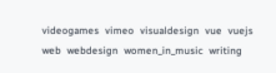videogames  vimeo  visualdesign  vue  vuejs  web  webdesign  women_in_music  writing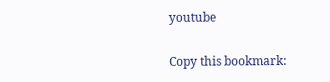youtube

Copy this bookmark: